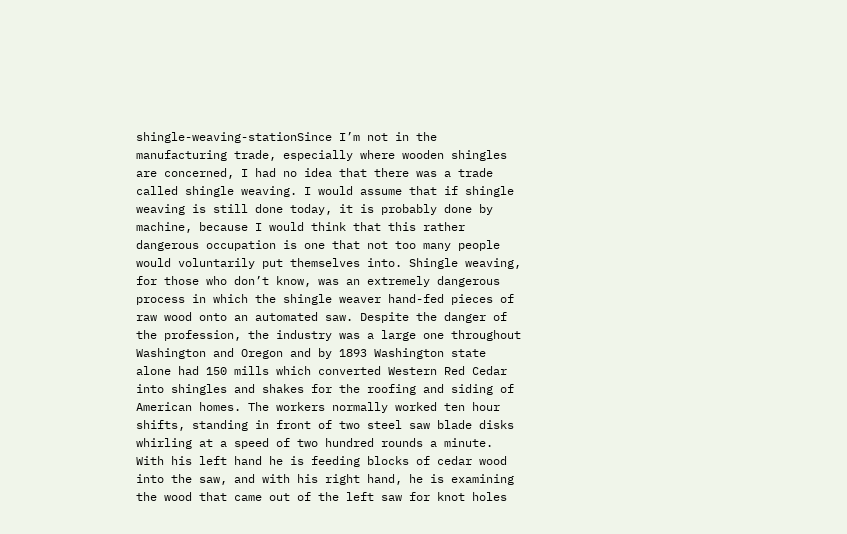shingle-weaving-stationSince I’m not in the manufacturing trade, especially where wooden shingles are concerned, I had no idea that there was a trade called shingle weaving. I would assume that if shingle weaving is still done today, it is probably done by machine, because I would think that this rather dangerous occupation is one that not too many people would voluntarily put themselves into. Shingle weaving, for those who don’t know, was an extremely dangerous process in which the shingle weaver hand-fed pieces of raw wood onto an automated saw. Despite the danger of the profession, the industry was a large one throughout Washington and Oregon and by 1893 Washington state alone had 150 mills which converted Western Red Cedar into shingles and shakes for the roofing and siding of American homes. The workers normally worked ten hour shifts, standing in front of two steel saw blade disks whirling at a speed of two hundred rounds a minute. With his left hand he is feeding blocks of cedar wood into the saw, and with his right hand, he is examining the wood that came out of the left saw for knot holes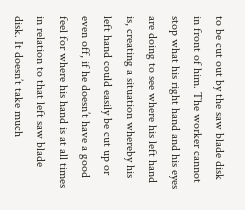to be cut out by the saw blade disk in front of him. The worker cannot stop what his right hand and his eyes are doing to see where his left hand is, creating a situation whereby his left hand could easily be cut up or even off, if he doesn’t have a good feel for where his hand is at all times in relation to that left saw blade disk. It doesn’t take much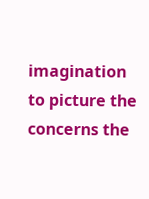imagination to picture the concerns the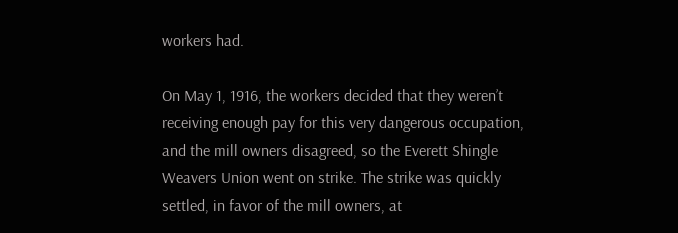workers had.

On May 1, 1916, the workers decided that they weren’t receiving enough pay for this very dangerous occupation, and the mill owners disagreed, so the Everett Shingle Weavers Union went on strike. The strike was quickly settled, in favor of the mill owners, at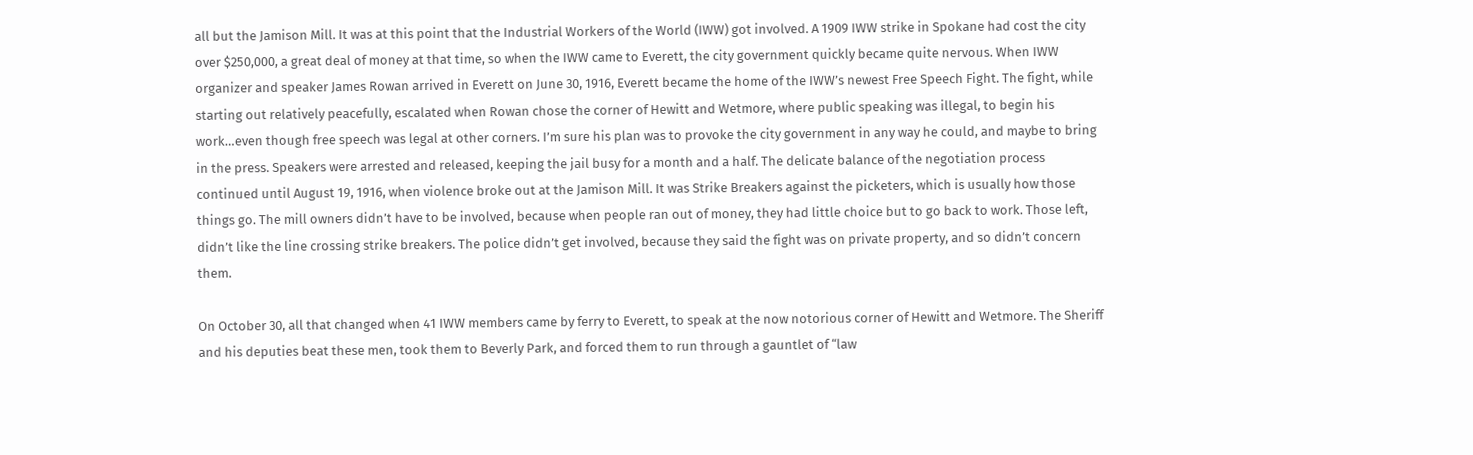all but the Jamison Mill. It was at this point that the Industrial Workers of the World (IWW) got involved. A 1909 IWW strike in Spokane had cost the city over $250,000, a great deal of money at that time, so when the IWW came to Everett, the city government quickly became quite nervous. When IWW organizer and speaker James Rowan arrived in Everett on June 30, 1916, Everett became the home of the IWW’s newest Free Speech Fight. The fight, while starting out relatively peacefully, escalated when Rowan chose the corner of Hewitt and Wetmore, where public speaking was illegal, to begin his work…even though free speech was legal at other corners. I’m sure his plan was to provoke the city government in any way he could, and maybe to bring in the press. Speakers were arrested and released, keeping the jail busy for a month and a half. The delicate balance of the negotiation process continued until August 19, 1916, when violence broke out at the Jamison Mill. It was Strike Breakers against the picketers, which is usually how those things go. The mill owners didn’t have to be involved, because when people ran out of money, they had little choice but to go back to work. Those left, didn’t like the line crossing strike breakers. The police didn’t get involved, because they said the fight was on private property, and so didn’t concern them.

On October 30, all that changed when 41 IWW members came by ferry to Everett, to speak at the now notorious corner of Hewitt and Wetmore. The Sheriff and his deputies beat these men, took them to Beverly Park, and forced them to run through a gauntlet of “law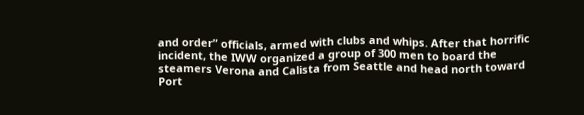and order” officials, armed with clubs and whips. After that horrific incident, the IWW organized a group of 300 men to board the steamers Verona and Calista from Seattle and head north toward Port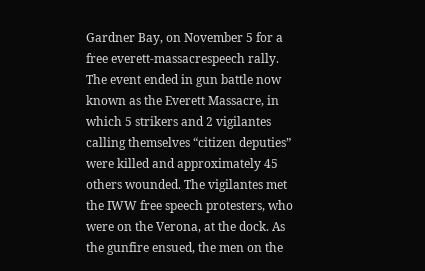Gardner Bay, on November 5 for a free everett-massacrespeech rally. The event ended in gun battle now known as the Everett Massacre, in which 5 strikers and 2 vigilantes calling themselves “citizen deputies” were killed and approximately 45 others wounded. The vigilantes met the IWW free speech protesters, who were on the Verona, at the dock. As the gunfire ensued, the men on the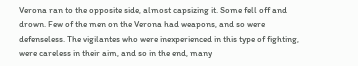Verona ran to the opposite side, almost capsizing it. Some fell off and drown. Few of the men on the Verona had weapons, and so were defenseless. The vigilantes who were inexperienced in this type of fighting, were careless in their aim, and so in the end, many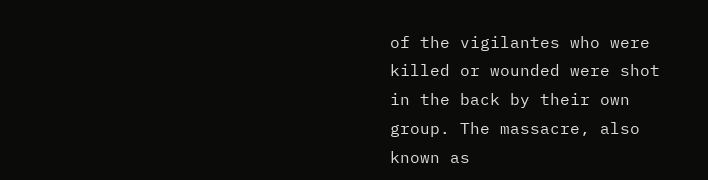of the vigilantes who were killed or wounded were shot in the back by their own group. The massacre, also known as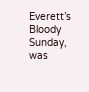Everett’s Bloody Sunday, was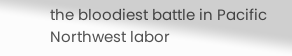the bloodiest battle in Pacific Northwest labor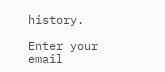history.

Enter your email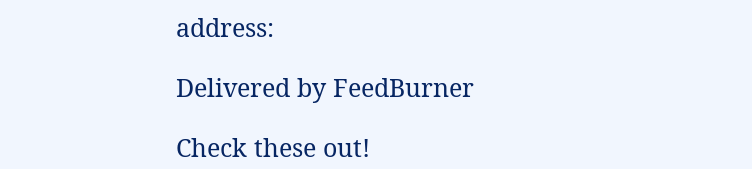address:

Delivered by FeedBurner

Check these out!